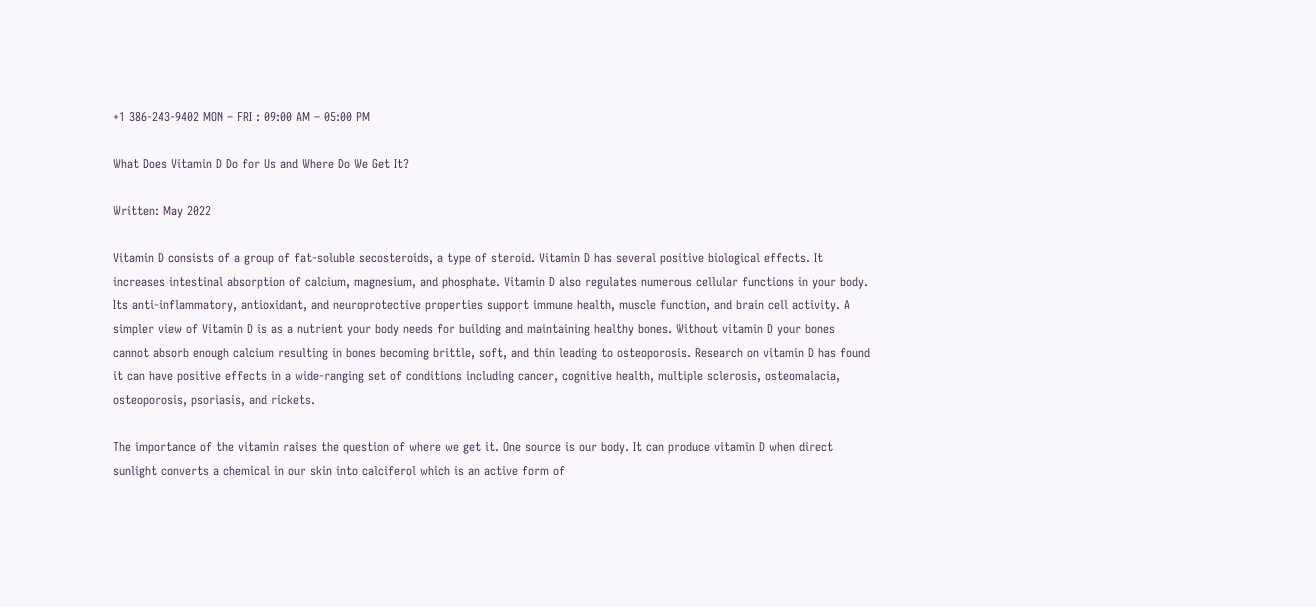+1 386-243-9402 MON – FRI : 09:00 AM – 05:00 PM

What Does Vitamin D Do for Us and Where Do We Get It?

Written: May 2022

Vitamin D consists of a group of fat-soluble secosteroids, a type of steroid. Vitamin D has several positive biological effects. It increases intestinal absorption of calcium, magnesium, and phosphate. Vitamin D also regulates numerous cellular functions in your body. Its anti-inflammatory, antioxidant, and neuroprotective properties support immune health, muscle function, and brain cell activity. A simpler view of Vitamin D is as a nutrient your body needs for building and maintaining healthy bones. Without vitamin D your bones cannot absorb enough calcium resulting in bones becoming brittle, soft, and thin leading to osteoporosis. Research on vitamin D has found it can have positive effects in a wide-ranging set of conditions including cancer, cognitive health, multiple sclerosis, osteomalacia, osteoporosis, psoriasis, and rickets.

The importance of the vitamin raises the question of where we get it. One source is our body. It can produce vitamin D when direct sunlight converts a chemical in our skin into calciferol which is an active form of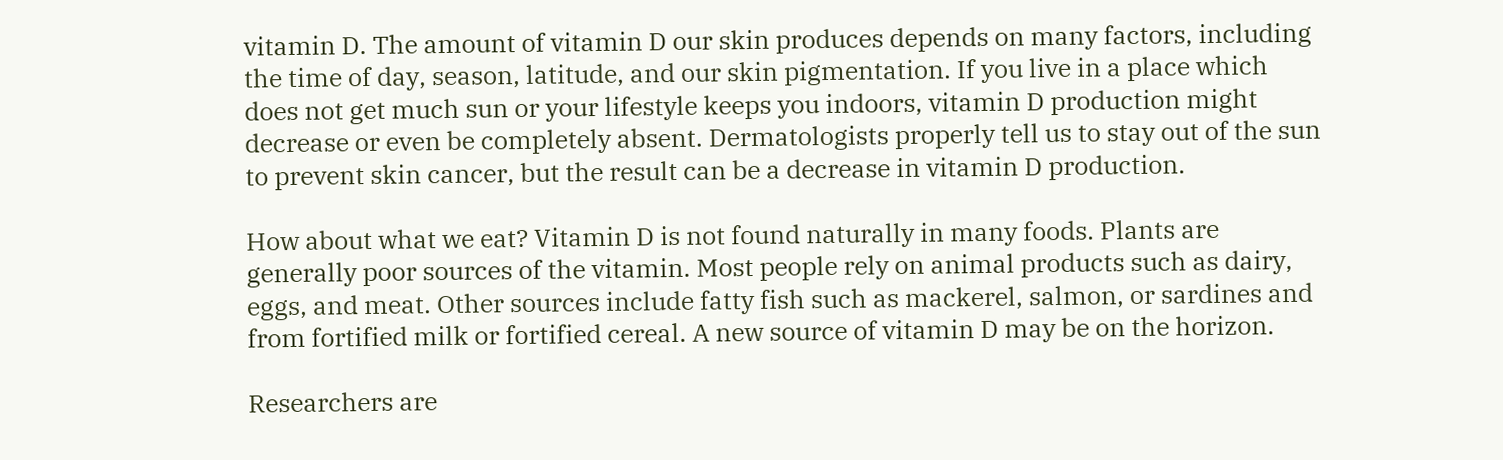vitamin D. The amount of vitamin D our skin produces depends on many factors, including the time of day, season, latitude, and our skin pigmentation. If you live in a place which does not get much sun or your lifestyle keeps you indoors, vitamin D production might decrease or even be completely absent. Dermatologists properly tell us to stay out of the sun to prevent skin cancer, but the result can be a decrease in vitamin D production.

How about what we eat? Vitamin D is not found naturally in many foods. Plants are generally poor sources of the vitamin. Most people rely on animal products such as dairy, eggs, and meat. Other sources include fatty fish such as mackerel, salmon, or sardines and from fortified milk or fortified cereal. A new source of vitamin D may be on the horizon.

Researchers are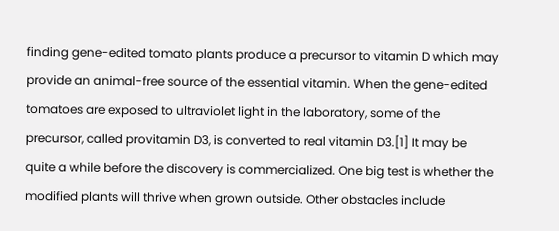finding gene-edited tomato plants produce a precursor to vitamin D which may provide an animal-free source of the essential vitamin. When the gene-edited tomatoes are exposed to ultraviolet light in the laboratory, some of the precursor, called provitamin D3, is converted to real vitamin D3.[1] It may be quite a while before the discovery is commercialized. One big test is whether the modified plants will thrive when grown outside. Other obstacles include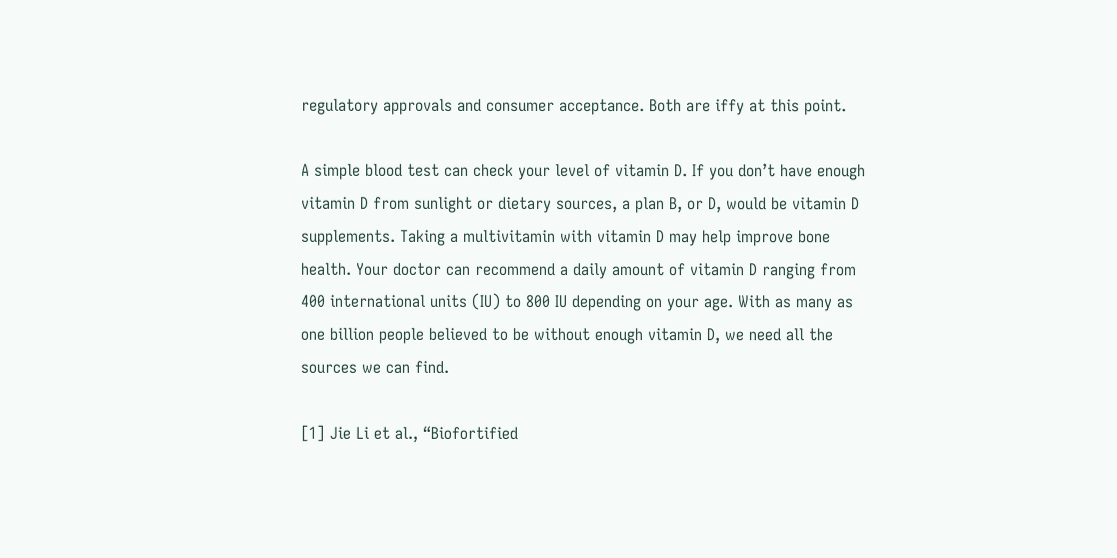regulatory approvals and consumer acceptance. Both are iffy at this point.

A simple blood test can check your level of vitamin D. If you don’t have enough vitamin D from sunlight or dietary sources, a plan B, or D, would be vitamin D supplements. Taking a multivitamin with vitamin D may help improve bone health. Your doctor can recommend a daily amount of vitamin D ranging from 400 international units (IU) to 800 IU depending on your age. With as many as one billion people believed to be without enough vitamin D, we need all the sources we can find.

[1] Jie Li et al., “Biofortified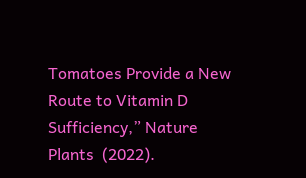Tomatoes Provide a New Route to Vitamin D Sufficiency,” Nature Plants  (2022).